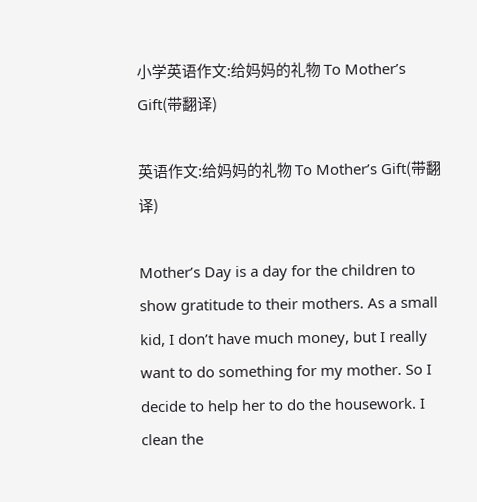小学英语作文:给妈妈的礼物 To Mother’s Gift(带翻译)

英语作文:给妈妈的礼物 To Mother’s Gift(带翻译)

Mother’s Day is a day for the children to show gratitude to their mothers. As a small kid, I don’t have much money, but I really want to do something for my mother. So I decide to help her to do the housework. I clean the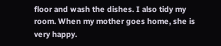floor and wash the dishes. I also tidy my room. When my mother goes home, she is very happy.